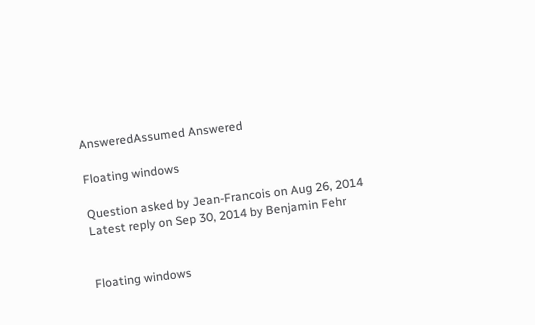AnsweredAssumed Answered

Floating windows

Question asked by Jean-Francois on Aug 26, 2014
Latest reply on Sep 30, 2014 by Benjamin Fehr


Floating windows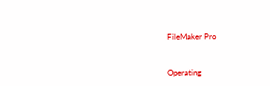FileMaker Pro



Operating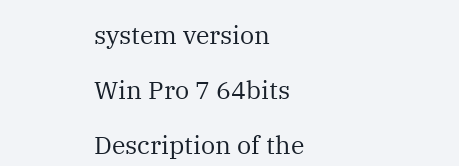system version

Win Pro 7 64bits

Description of the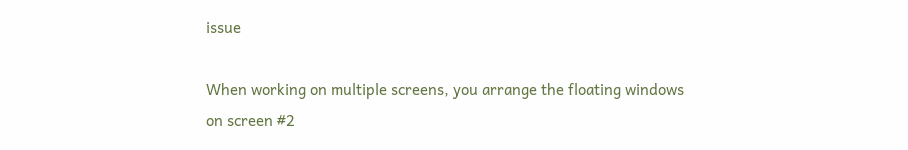issue

When working on multiple screens, you arrange the floating windows on screen #2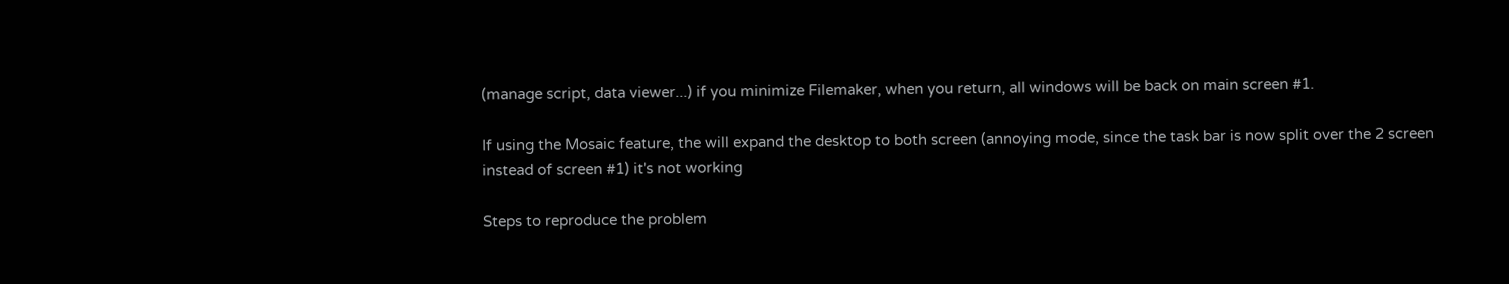(manage script, data viewer...) if you minimize Filemaker, when you return, all windows will be back on main screen #1.

If using the Mosaic feature, the will expand the desktop to both screen (annoying mode, since the task bar is now split over the 2 screen instead of screen #1) it's not working

Steps to reproduce the problem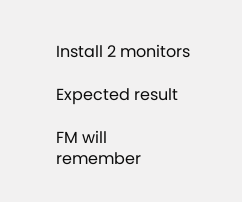Install 2 monitors

Expected result

FM will remember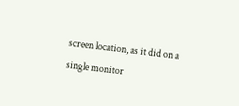screen location, as it did on a single monitor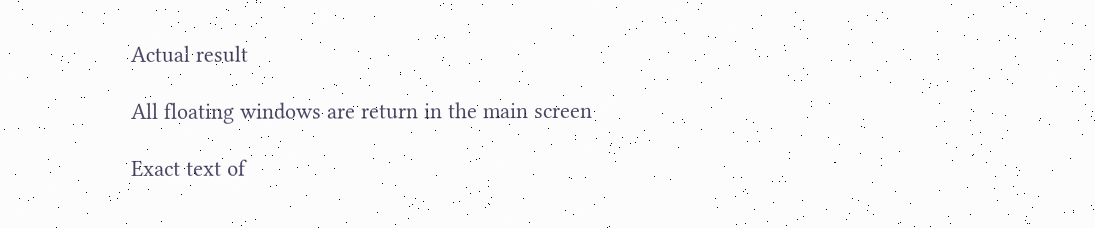Actual result

All floating windows are return in the main screen

Exact text of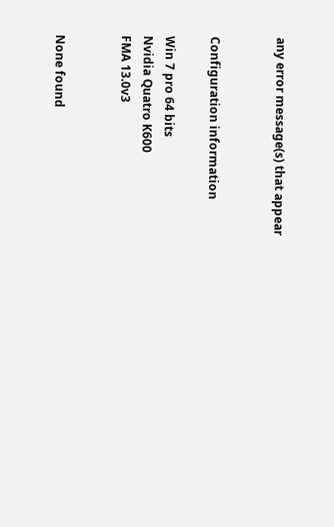any error message(s) that appear


Configuration information

Win 7 pro 64 bits
Nvidia Quatro K600
FMA 13.0v3


None found